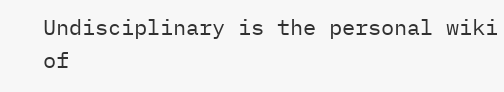Undisciplinary is the personal wiki of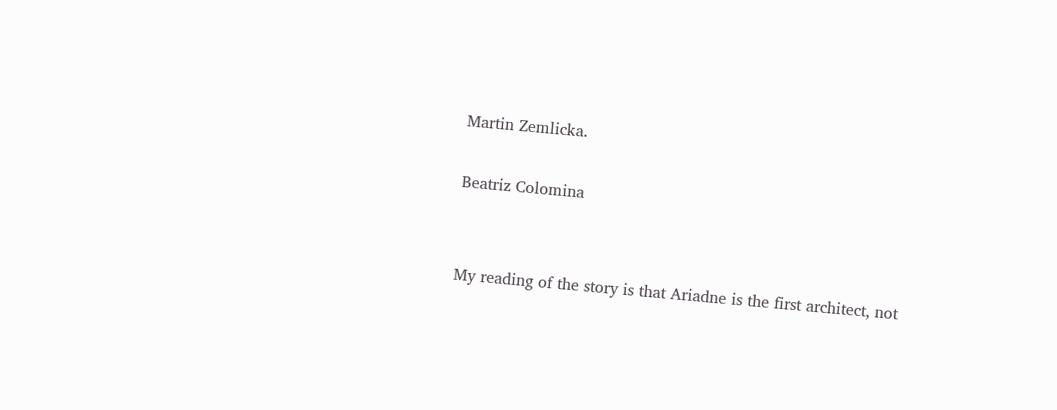Martin Zemlicka.

Beatriz Colomina


My reading of the story is that Ariadne is the first architect, not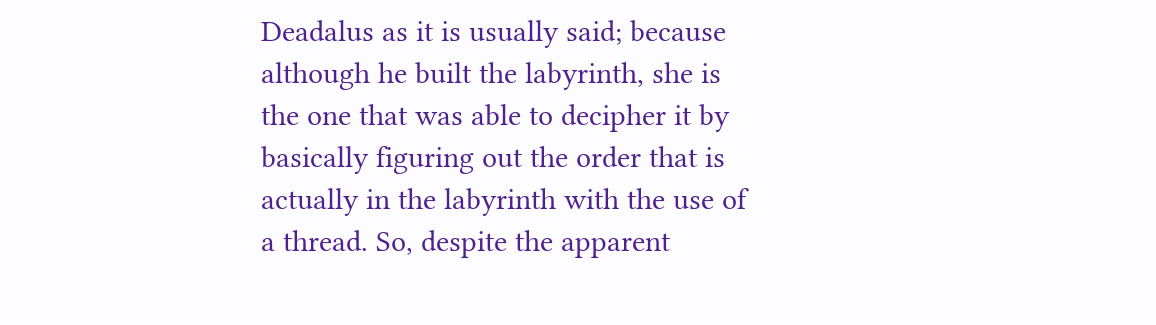Deadalus as it is usually said; because although he built the labyrinth, she is the one that was able to decipher it by basically figuring out the order that is actually in the labyrinth with the use of a thread. So, despite the apparent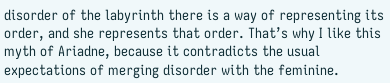disorder of the labyrinth there is a way of representing its order, and she represents that order. That’s why I like this myth of Ariadne, because it contradicts the usual expectations of merging disorder with the feminine.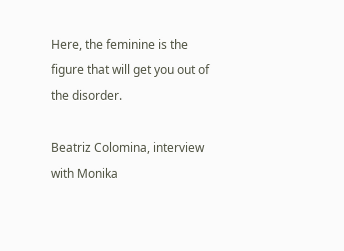Here, the feminine is the figure that will get you out of the disorder.

Beatriz Colomina, interview with Monika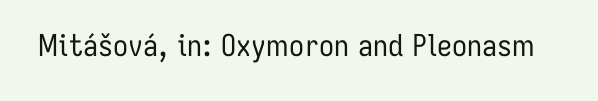Mitášová, in: Oxymoron and Pleonasm